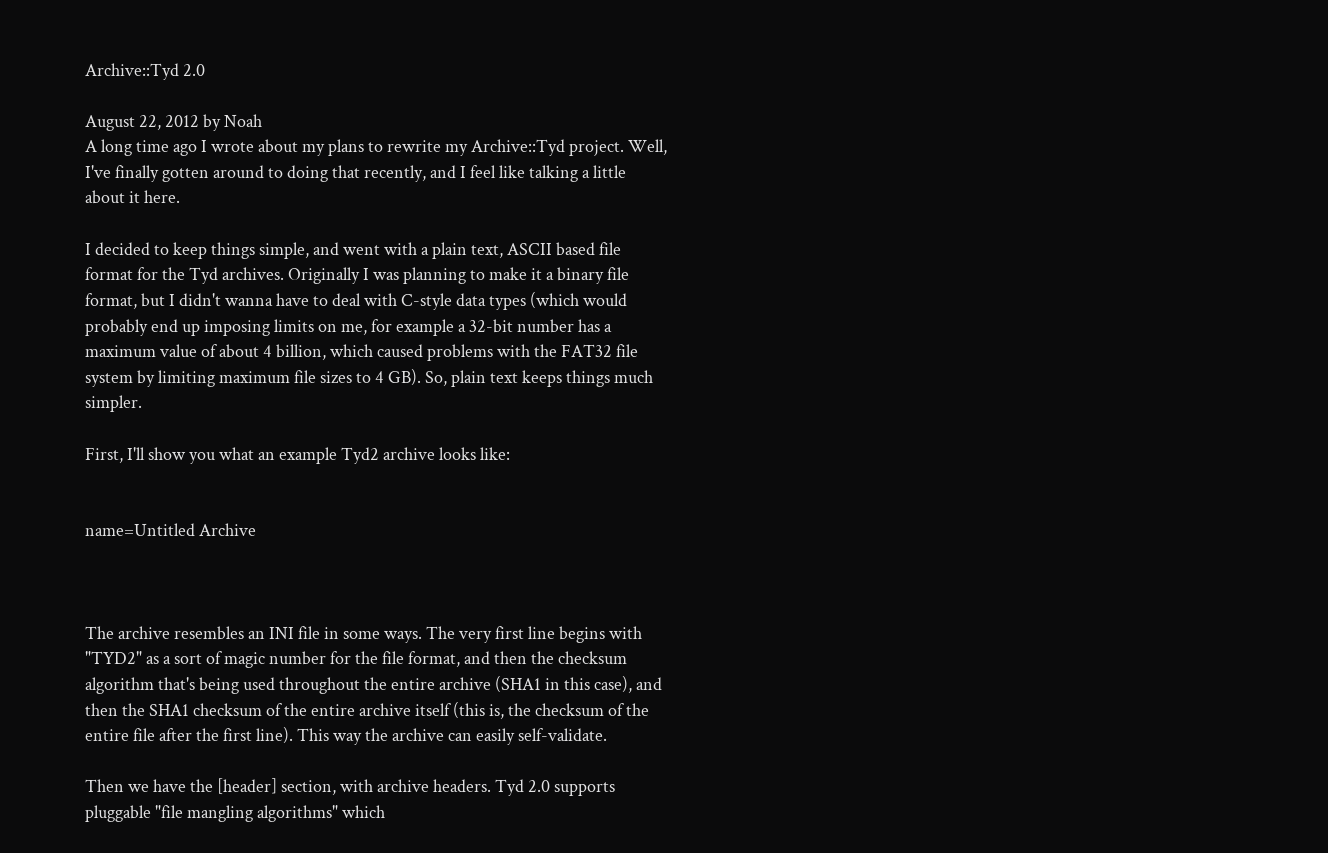Archive::Tyd 2.0

August 22, 2012 by Noah
A long time ago I wrote about my plans to rewrite my Archive::Tyd project. Well, I've finally gotten around to doing that recently, and I feel like talking a little about it here.

I decided to keep things simple, and went with a plain text, ASCII based file format for the Tyd archives. Originally I was planning to make it a binary file format, but I didn't wanna have to deal with C-style data types (which would probably end up imposing limits on me, for example a 32-bit number has a maximum value of about 4 billion, which caused problems with the FAT32 file system by limiting maximum file sizes to 4 GB). So, plain text keeps things much simpler.

First, I'll show you what an example Tyd2 archive looks like:


name=Untitled Archive



The archive resembles an INI file in some ways. The very first line begins with "TYD2" as a sort of magic number for the file format, and then the checksum algorithm that's being used throughout the entire archive (SHA1 in this case), and then the SHA1 checksum of the entire archive itself (this is, the checksum of the entire file after the first line). This way the archive can easily self-validate.

Then we have the [header] section, with archive headers. Tyd 2.0 supports pluggable "file mangling algorithms" which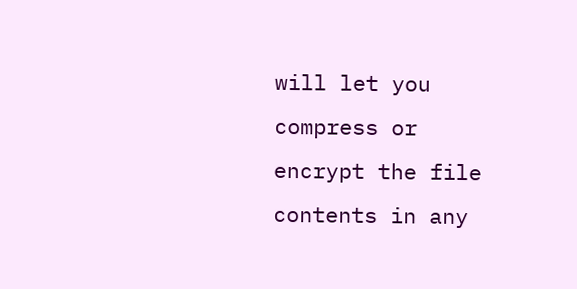will let you compress or encrypt the file contents in any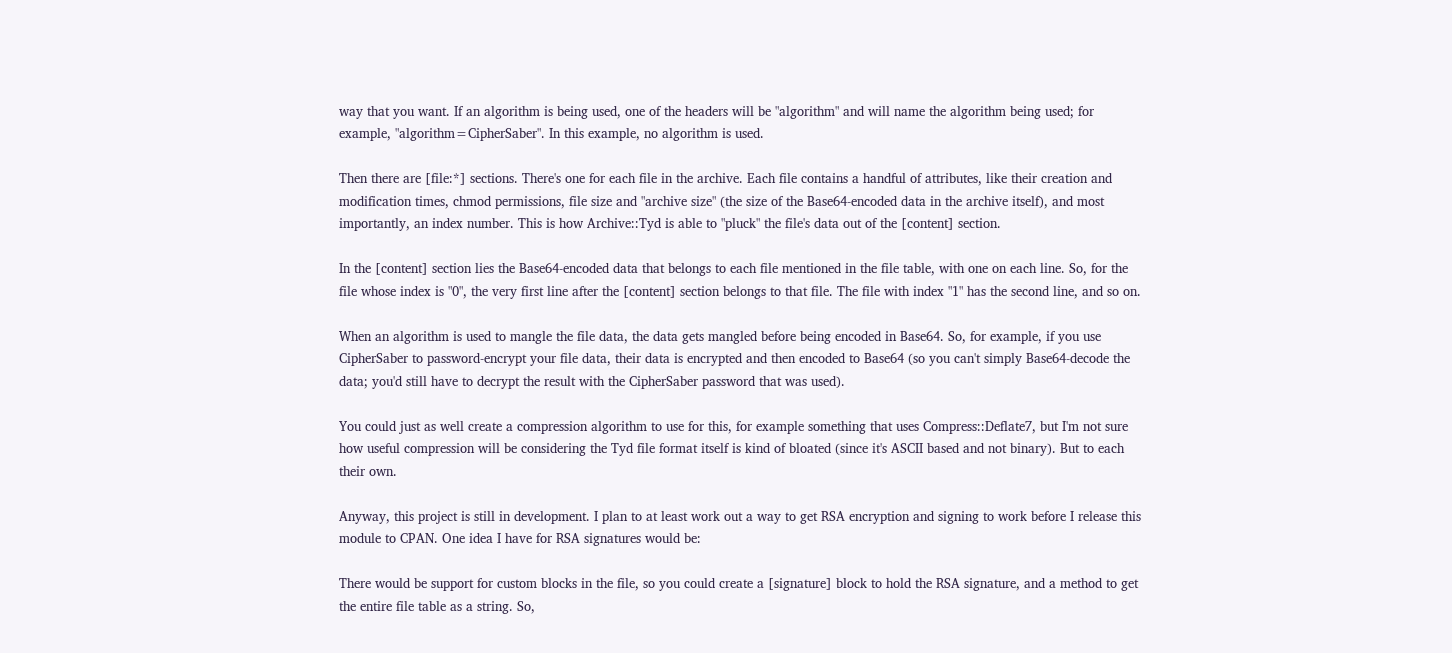way that you want. If an algorithm is being used, one of the headers will be "algorithm" and will name the algorithm being used; for example, "algorithm=CipherSaber". In this example, no algorithm is used.

Then there are [file:*] sections. There's one for each file in the archive. Each file contains a handful of attributes, like their creation and modification times, chmod permissions, file size and "archive size" (the size of the Base64-encoded data in the archive itself), and most importantly, an index number. This is how Archive::Tyd is able to "pluck" the file's data out of the [content] section.

In the [content] section lies the Base64-encoded data that belongs to each file mentioned in the file table, with one on each line. So, for the file whose index is "0", the very first line after the [content] section belongs to that file. The file with index "1" has the second line, and so on.

When an algorithm is used to mangle the file data, the data gets mangled before being encoded in Base64. So, for example, if you use CipherSaber to password-encrypt your file data, their data is encrypted and then encoded to Base64 (so you can't simply Base64-decode the data; you'd still have to decrypt the result with the CipherSaber password that was used).

You could just as well create a compression algorithm to use for this, for example something that uses Compress::Deflate7, but I'm not sure how useful compression will be considering the Tyd file format itself is kind of bloated (since it's ASCII based and not binary). But to each their own.

Anyway, this project is still in development. I plan to at least work out a way to get RSA encryption and signing to work before I release this module to CPAN. One idea I have for RSA signatures would be:

There would be support for custom blocks in the file, so you could create a [signature] block to hold the RSA signature, and a method to get the entire file table as a string. So,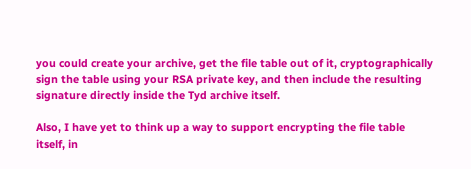you could create your archive, get the file table out of it, cryptographically sign the table using your RSA private key, and then include the resulting signature directly inside the Tyd archive itself.

Also, I have yet to think up a way to support encrypting the file table itself, in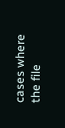cases where the file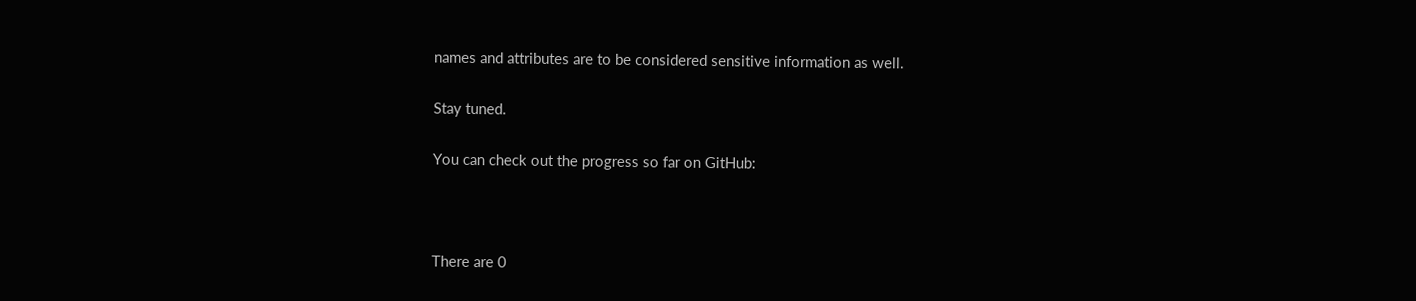names and attributes are to be considered sensitive information as well.

Stay tuned.

You can check out the progress so far on GitHub:



There are 0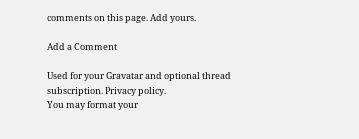comments on this page. Add yours.

Add a Comment

Used for your Gravatar and optional thread subscription. Privacy policy.
You may format your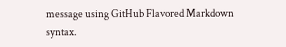message using GitHub Flavored Markdown syntax.